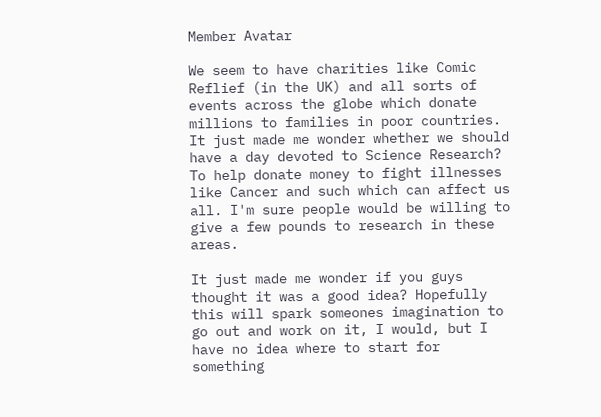Member Avatar

We seem to have charities like Comic Reflief (in the UK) and all sorts of events across the globe which donate millions to families in poor countries. It just made me wonder whether we should have a day devoted to Science Research? To help donate money to fight illnesses like Cancer and such which can affect us all. I'm sure people would be willing to give a few pounds to research in these areas.

It just made me wonder if you guys thought it was a good idea? Hopefully this will spark someones imagination to go out and work on it, I would, but I have no idea where to start for something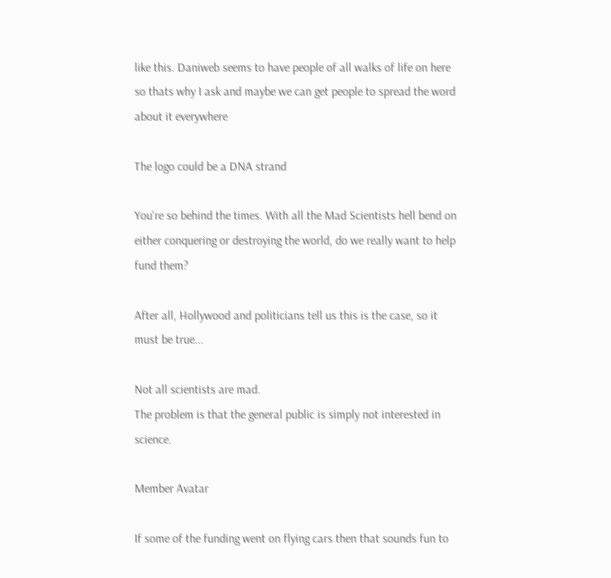like this. Daniweb seems to have people of all walks of life on here so thats why I ask and maybe we can get people to spread the word about it everywhere

The logo could be a DNA strand

You're so behind the times. With all the Mad Scientists hell bend on either conquering or destroying the world, do we really want to help fund them?

After all, Hollywood and politicians tell us this is the case, so it must be true...

Not all scientists are mad.
The problem is that the general public is simply not interested in science.

Member Avatar

If some of the funding went on flying cars then that sounds fun to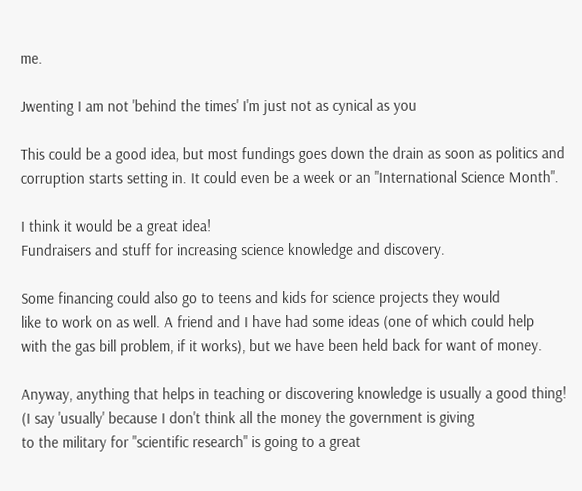me.

Jwenting I am not 'behind the times' I'm just not as cynical as you

This could be a good idea, but most fundings goes down the drain as soon as politics and corruption starts setting in. It could even be a week or an "International Science Month".

I think it would be a great idea!
Fundraisers and stuff for increasing science knowledge and discovery.

Some financing could also go to teens and kids for science projects they would
like to work on as well. A friend and I have had some ideas (one of which could help
with the gas bill problem, if it works), but we have been held back for want of money.

Anyway, anything that helps in teaching or discovering knowledge is usually a good thing!
(I say 'usually' because I don't think all the money the government is giving
to the military for "scientific research" is going to a great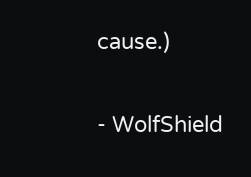cause.)

- WolfShield